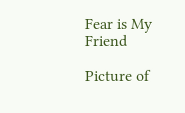Fear is My Friend

Picture of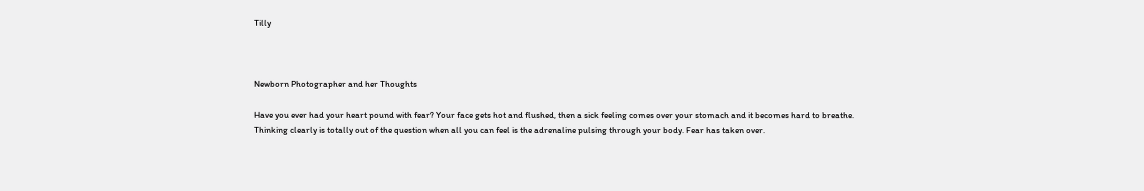Tilly



Newborn Photographer and her Thoughts

Have you ever had your heart pound with fear? Your face gets hot and flushed, then a sick feeling comes over your stomach and it becomes hard to breathe. Thinking clearly is totally out of the question when all you can feel is the adrenaline pulsing through your body. Fear has taken over.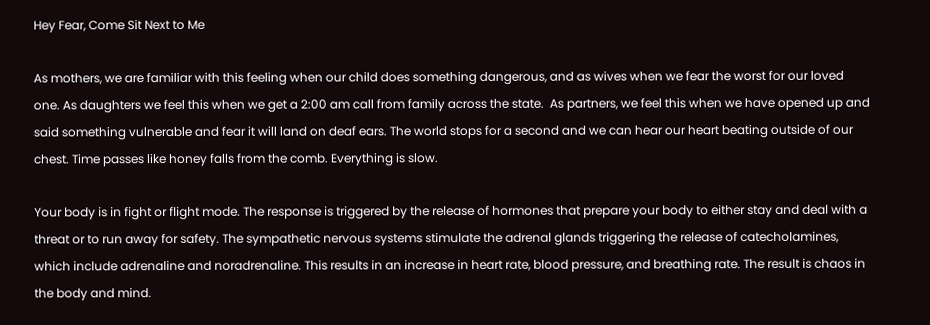Hey Fear, Come Sit Next to Me

As mothers, we are familiar with this feeling when our child does something dangerous, and as wives when we fear the worst for our loved one. As daughters we feel this when we get a 2:00 am call from family across the state.  As partners, we feel this when we have opened up and said something vulnerable and fear it will land on deaf ears. The world stops for a second and we can hear our heart beating outside of our chest. Time passes like honey falls from the comb. Everything is slow.

Your body is in fight or flight mode. The response is triggered by the release of hormones that prepare your body to either stay and deal with a threat or to run away for safety. The sympathetic nervous systems stimulate the adrenal glands triggering the release of catecholamines, which include adrenaline and noradrenaline. This results in an increase in heart rate, blood pressure, and breathing rate. The result is chaos in the body and mind.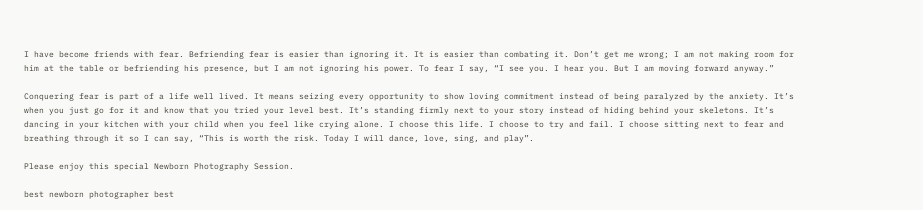I have become friends with fear. Befriending fear is easier than ignoring it. It is easier than combating it. Don’t get me wrong; I am not making room for him at the table or befriending his presence, but I am not ignoring his power. To fear I say, “I see you. I hear you. But I am moving forward anyway.”

Conquering fear is part of a life well lived. It means seizing every opportunity to show loving commitment instead of being paralyzed by the anxiety. It’s when you just go for it and know that you tried your level best. It’s standing firmly next to your story instead of hiding behind your skeletons. It’s dancing in your kitchen with your child when you feel like crying alone. I choose this life. I choose to try and fail. I choose sitting next to fear and breathing through it so I can say, “This is worth the risk. Today I will dance, love, sing, and play”.

Please enjoy this special Newborn Photography Session.

best newborn photographer best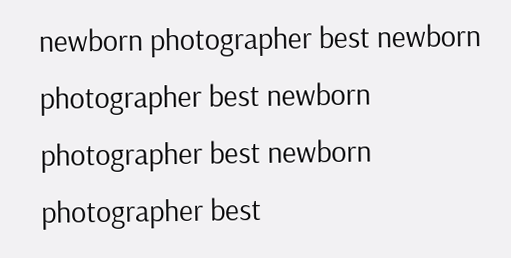newborn photographer best newborn photographer best newborn photographer best newborn photographer best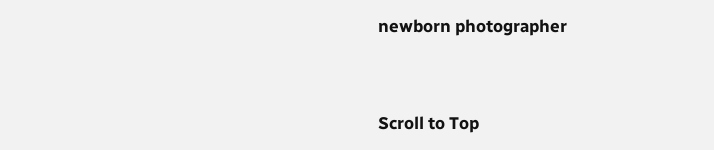newborn photographer


Scroll to Top